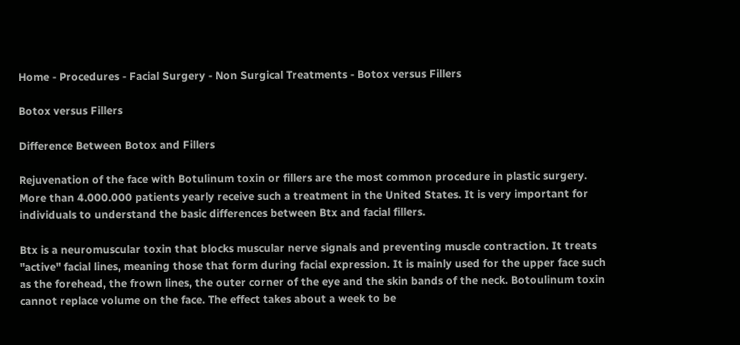Home - Procedures - Facial Surgery - Non Surgical Treatments - Botox versus Fillers

Botox versus Fillers

Difference Between Botox and Fillers

Rejuvenation of the face with Botulinum toxin or fillers are the most common procedure in plastic surgery. More than 4.000.000 patients yearly receive such a treatment in the United States. It is very important for individuals to understand the basic differences between Btx and facial fillers.

Btx is a neuromuscular toxin that blocks muscular nerve signals and preventing muscle contraction. It treats "active" facial lines, meaning those that form during facial expression. It is mainly used for the upper face such as the forehead, the frown lines, the outer corner of the eye and the skin bands of the neck. Botoulinum toxin cannot replace volume on the face. The effect takes about a week to be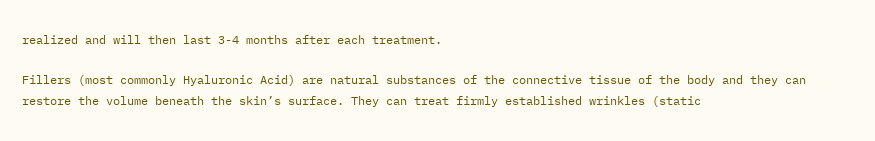realized and will then last 3-4 months after each treatment.

Fillers (most commonly Hyaluronic Acid) are natural substances of the connective tissue of the body and they can restore the volume beneath the skin’s surface. They can treat firmly established wrinkles (static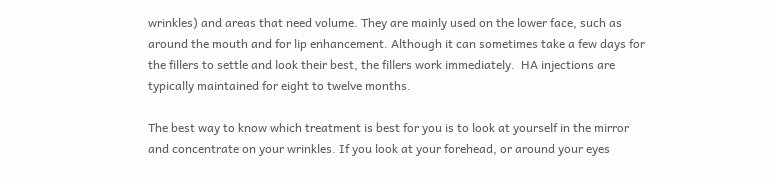wrinkles) and areas that need volume. They are mainly used on the lower face, such as around the mouth and for lip enhancement. Although it can sometimes take a few days for the fillers to settle and look their best, the fillers work immediately.  HA injections are typically maintained for eight to twelve months.

The best way to know which treatment is best for you is to look at yourself in the mirror and concentrate on your wrinkles. If you look at your forehead, or around your eyes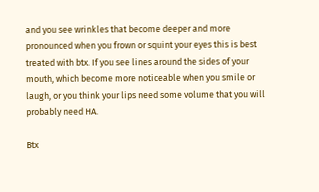and you see wrinkles that become deeper and more pronounced when you frown or squint your eyes this is best treated with btx. If you see lines around the sides of your mouth, which become more noticeable when you smile or laugh, or you think your lips need some volume that you will probably need HA.

Btx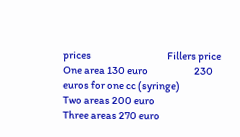prices                                      Fillers price
One area 130 euro                       230 euros for one cc (syringe)
Two areas 200 euro
Three areas 270 euro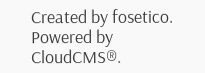Created by fosetico. Powered by CloudCMS®.